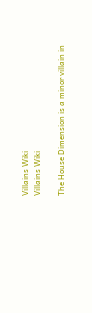Villains Wiki
Villains Wiki

The House Dimension is a minor villain in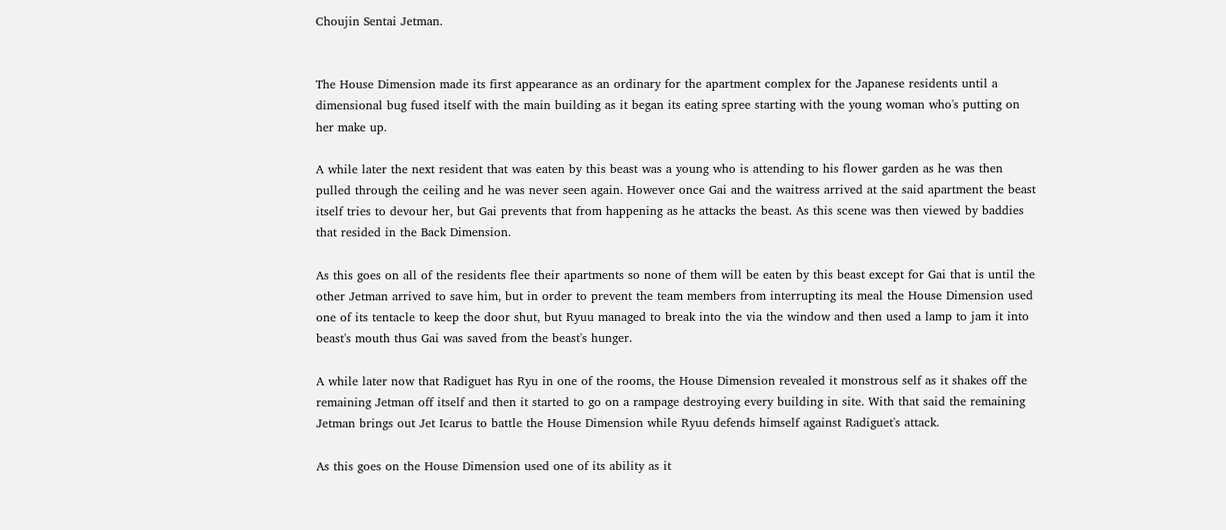Choujin Sentai Jetman.


The House Dimension made its first appearance as an ordinary for the apartment complex for the Japanese residents until a dimensional bug fused itself with the main building as it began its eating spree starting with the young woman who's putting on her make up.

A while later the next resident that was eaten by this beast was a young who is attending to his flower garden as he was then pulled through the ceiling and he was never seen again. However once Gai and the waitress arrived at the said apartment the beast itself tries to devour her, but Gai prevents that from happening as he attacks the beast. As this scene was then viewed by baddies that resided in the Back Dimension.

As this goes on all of the residents flee their apartments so none of them will be eaten by this beast except for Gai that is until the other Jetman arrived to save him, but in order to prevent the team members from interrupting its meal the House Dimension used one of its tentacle to keep the door shut, but Ryuu managed to break into the via the window and then used a lamp to jam it into beast's mouth thus Gai was saved from the beast's hunger.

A while later now that Radiguet has Ryu in one of the rooms, the House Dimension revealed it monstrous self as it shakes off the remaining Jetman off itself and then it started to go on a rampage destroying every building in site. With that said the remaining Jetman brings out Jet Icarus to battle the House Dimension while Ryuu defends himself against Radiguet's attack.

As this goes on the House Dimension used one of its ability as it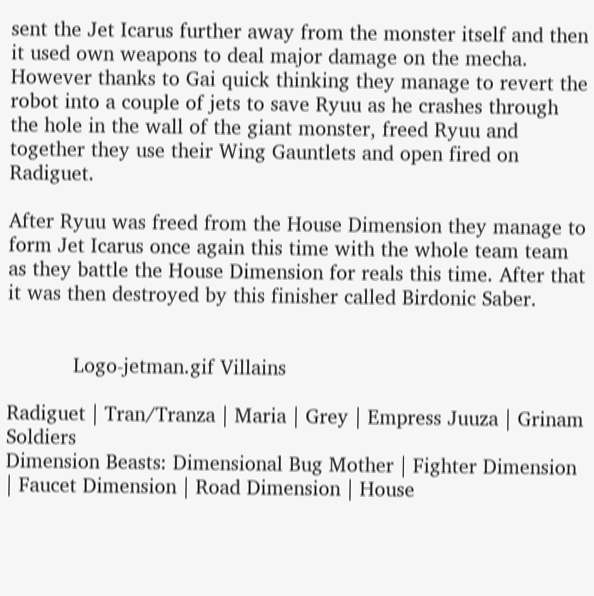sent the Jet Icarus further away from the monster itself and then it used own weapons to deal major damage on the mecha. However thanks to Gai quick thinking they manage to revert the robot into a couple of jets to save Ryuu as he crashes through the hole in the wall of the giant monster, freed Ryuu and together they use their Wing Gauntlets and open fired on Radiguet.

After Ryuu was freed from the House Dimension they manage to form Jet Icarus once again this time with the whole team team as they battle the House Dimension for reals this time. After that it was then destroyed by this finisher called Birdonic Saber.


           Logo-jetman.gif Villains

Radiguet | Tran/Tranza | Maria | Grey | Empress Juuza | Grinam Soldiers
Dimension Beasts: Dimensional Bug Mother | Fighter Dimension | Faucet Dimension | Road Dimension | House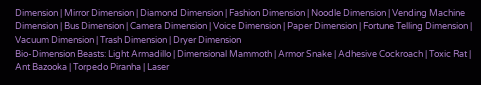Dimension | Mirror Dimension | Diamond Dimension | Fashion Dimension | Noodle Dimension | Vending Machine Dimension | Bus Dimension | Camera Dimension | Voice Dimension | Paper Dimension | Fortune Telling Dimension | Vacuum Dimension | Trash Dimension | Dryer Dimension
Bio-Dimension Beasts: Light Armadillo | Dimensional Mammoth | Armor Snake | Adhesive Cockroach | Toxic Rat | Ant Bazooka | Torpedo Piranha | Laser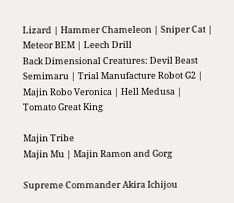Lizard | Hammer Chameleon | Sniper Cat | Meteor BEM | Leech Drill
Back Dimensional Creatures: Devil Beast Semimaru | Trial Manufacture Robot G2 | Majin Robo Veronica | Hell Medusa | Tomato Great King

Majin Tribe
Majin Mu | Majin Ramon and Gorg

Supreme Commander Akira Ichijou